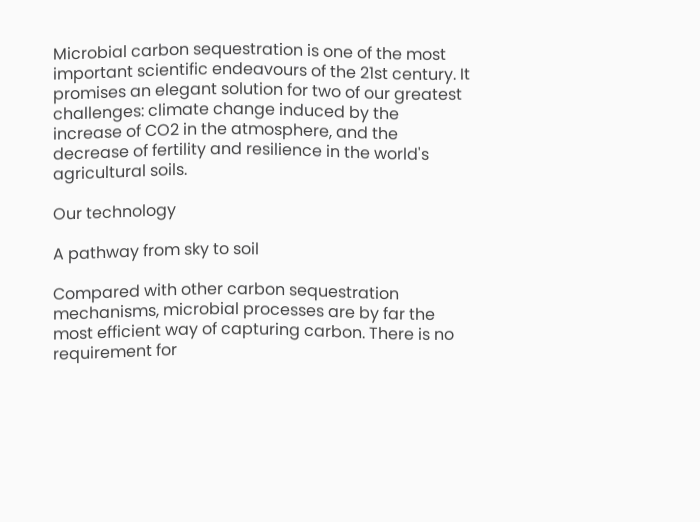Microbial carbon sequestration is one of the most important scientific endeavours of the 21st century. It promises an elegant solution for two of our greatest challenges: climate change induced by the increase of CO2 in the atmosphere, and the decrease of fertility and resilience in the world's agricultural soils.

Our technology

A pathway from sky to soil

Compared with other carbon sequestration mechanisms, microbial processes are by far the most efficient way of capturing carbon. There is no requirement for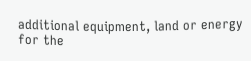additional equipment, land or energy for the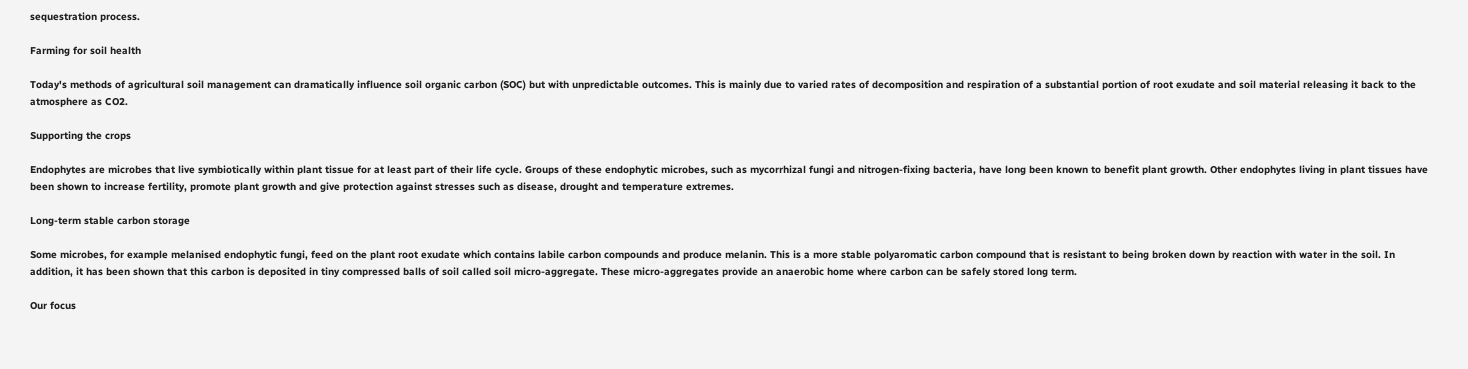sequestration process.

Farming for soil health

Today's methods of agricultural soil management can dramatically influence soil organic carbon (SOC) but with unpredictable outcomes. This is mainly due to varied rates of decomposition and respiration of a substantial portion of root exudate and soil material releasing it back to the atmosphere as CO2.

Supporting the crops

Endophytes are microbes that live symbiotically within plant tissue for at least part of their life cycle. Groups of these endophytic microbes, such as mycorrhizal fungi and nitrogen‐fixing bacteria, have long been known to benefit plant growth. Other endophytes living in plant tissues have been shown to increase fertility, promote plant growth and give protection against stresses such as disease, drought and temperature extremes.

Long-term stable carbon storage

Some microbes, for example melanised endophytic fungi, feed on the plant root exudate which contains labile carbon compounds and produce melanin. This is a more stable polyaromatic carbon compound that is resistant to being broken down by reaction with water in the soil. In addition, it has been shown that this carbon is deposited in tiny compressed balls of soil called soil micro-aggregate. These micro-aggregates provide an anaerobic home where carbon can be safely stored long term.

Our focus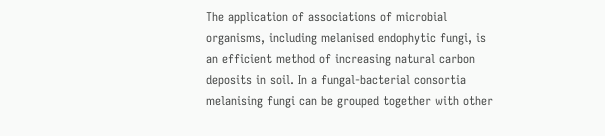The application of associations of microbial organisms, including melanised endophytic fungi, is an efficient method of increasing natural carbon deposits in soil. In a fungal-bacterial consortia melanising fungi can be grouped together with other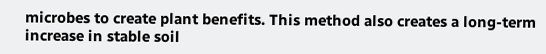microbes to create plant benefits. This method also creates a long-term increase in stable soil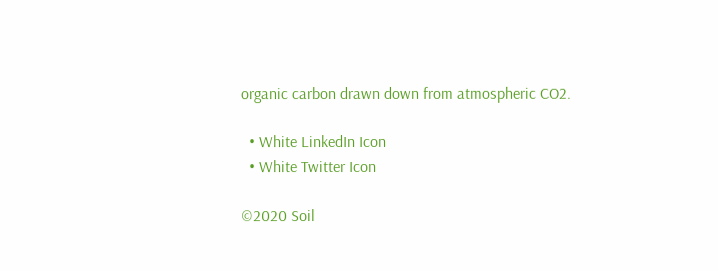organic carbon drawn down from atmospheric CO2.

  • White LinkedIn Icon
  • White Twitter Icon

©2020 Soil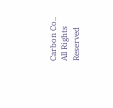Carbon Co.. All Rights Reserved